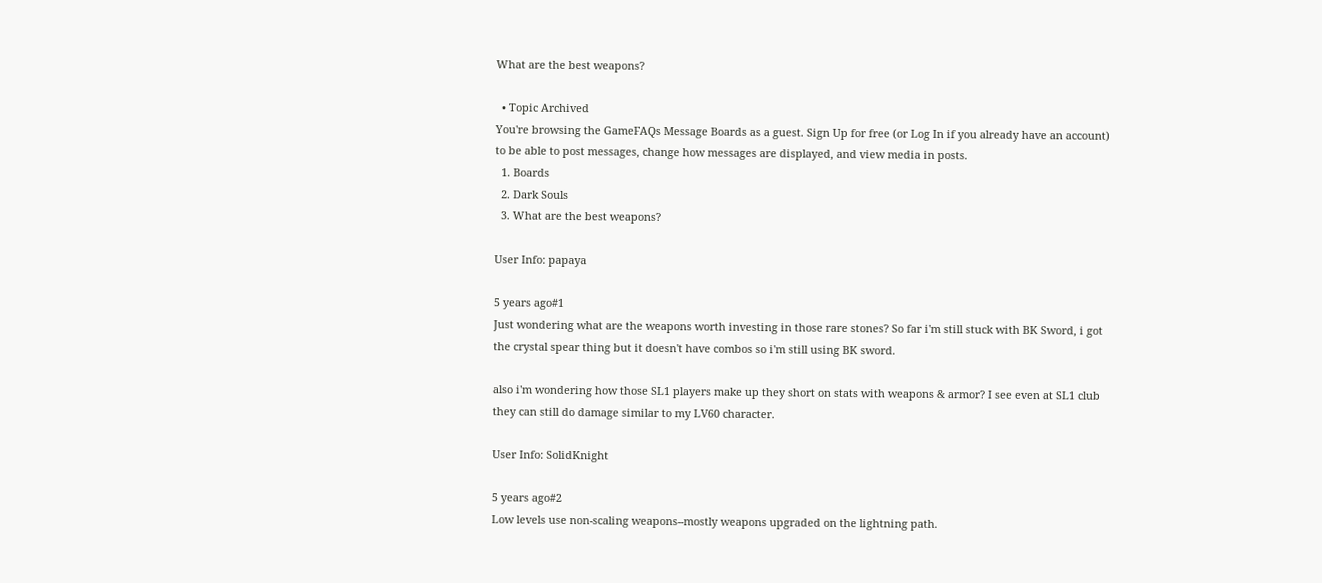What are the best weapons?

  • Topic Archived
You're browsing the GameFAQs Message Boards as a guest. Sign Up for free (or Log In if you already have an account) to be able to post messages, change how messages are displayed, and view media in posts.
  1. Boards
  2. Dark Souls
  3. What are the best weapons?

User Info: papaya

5 years ago#1
Just wondering what are the weapons worth investing in those rare stones? So far i'm still stuck with BK Sword, i got the crystal spear thing but it doesn't have combos so i'm still using BK sword.

also i'm wondering how those SL1 players make up they short on stats with weapons & armor? I see even at SL1 club they can still do damage similar to my LV60 character.

User Info: SolidKnight

5 years ago#2
Low levels use non-scaling weapons--mostly weapons upgraded on the lightning path.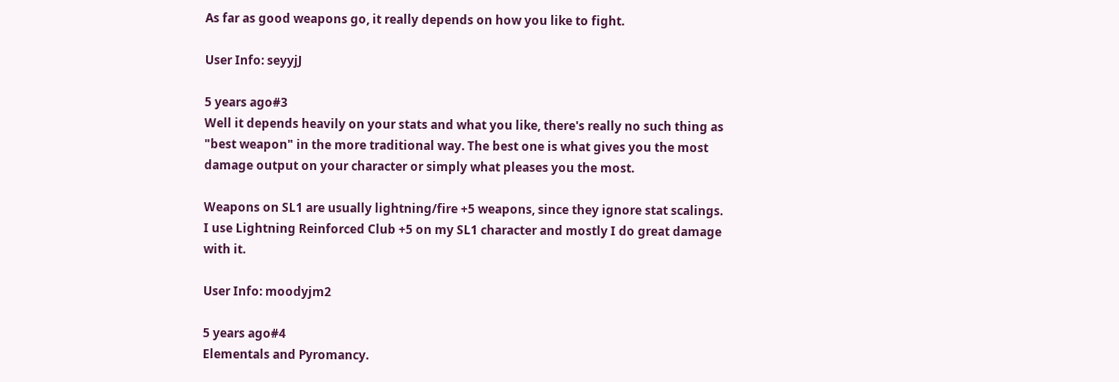As far as good weapons go, it really depends on how you like to fight.

User Info: seyyjJ

5 years ago#3
Well it depends heavily on your stats and what you like, there's really no such thing as "best weapon" in the more traditional way. The best one is what gives you the most damage output on your character or simply what pleases you the most.

Weapons on SL1 are usually lightning/fire +5 weapons, since they ignore stat scalings. I use Lightning Reinforced Club +5 on my SL1 character and mostly I do great damage with it.

User Info: moodyjm2

5 years ago#4
Elementals and Pyromancy.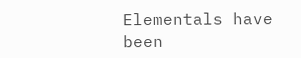Elementals have been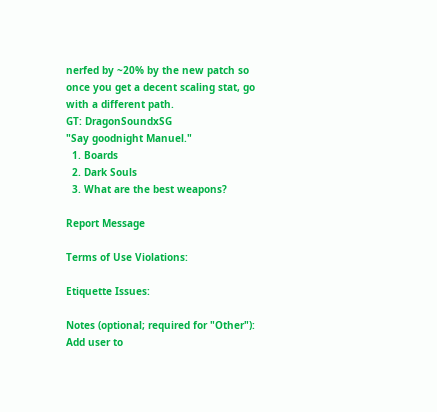nerfed by ~20% by the new patch so once you get a decent scaling stat, go with a different path.
GT: DragonSoundxSG
"Say goodnight Manuel."
  1. Boards
  2. Dark Souls
  3. What are the best weapons?

Report Message

Terms of Use Violations:

Etiquette Issues:

Notes (optional; required for "Other"):
Add user to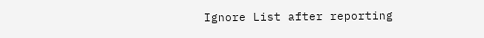Ignore List after reporting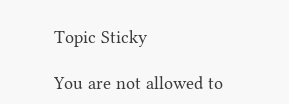Topic Sticky

You are not allowed to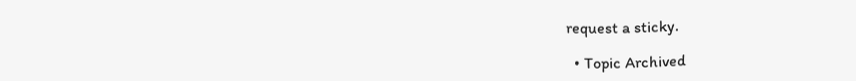request a sticky.

  • Topic Archived